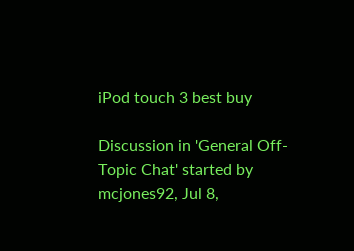iPod touch 3 best buy

Discussion in 'General Off-Topic Chat' started by mcjones92, Jul 8,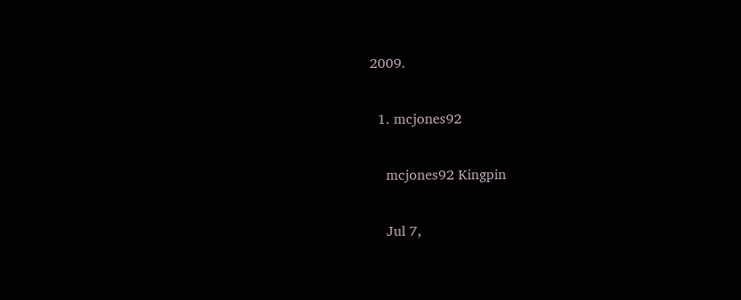2009.

  1. mcjones92

    mcjones92 Kingpin

    Jul 7,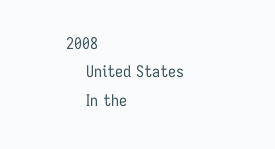2008
    United States
    In the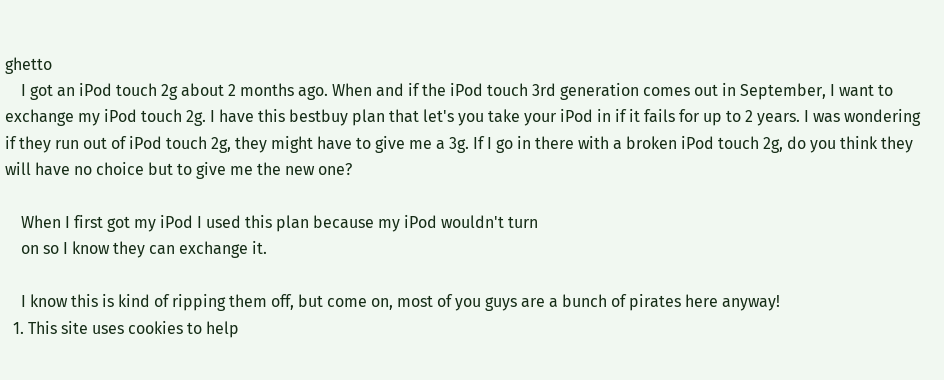ghetto
    I got an iPod touch 2g about 2 months ago. When and if the iPod touch 3rd generation comes out in September, I want to exchange my iPod touch 2g. I have this bestbuy plan that let's you take your iPod in if it fails for up to 2 years. I was wondering if they run out of iPod touch 2g, they might have to give me a 3g. If I go in there with a broken iPod touch 2g, do you think they will have no choice but to give me the new one?

    When I first got my iPod I used this plan because my iPod wouldn't turn
    on so I know they can exchange it.

    I know this is kind of ripping them off, but come on, most of you guys are a bunch of pirates here anyway!
  1. This site uses cookies to help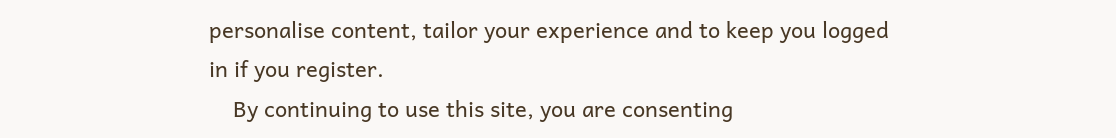personalise content, tailor your experience and to keep you logged in if you register.
    By continuing to use this site, you are consenting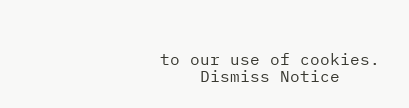to our use of cookies.
    Dismiss Notice